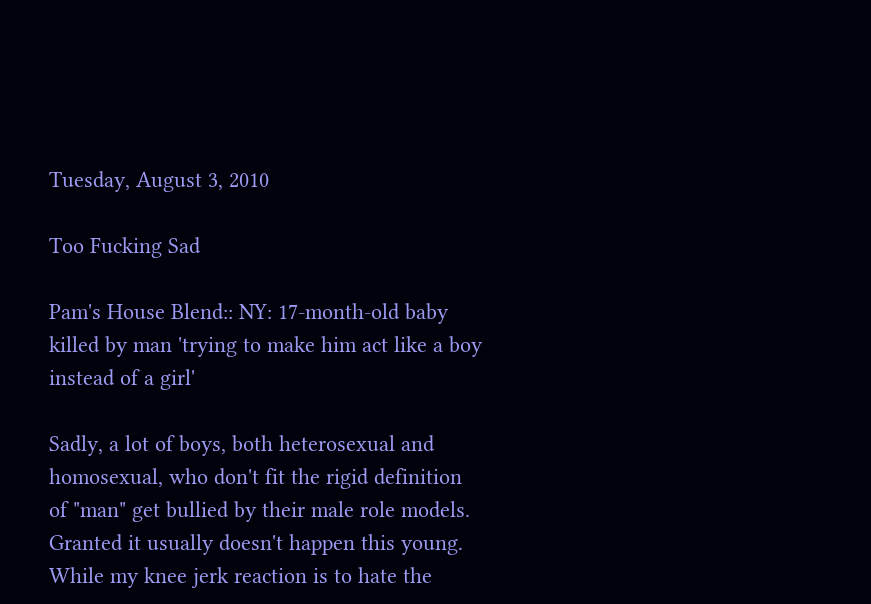Tuesday, August 3, 2010

Too Fucking Sad

Pam's House Blend:: NY: 17-month-old baby killed by man 'trying to make him act like a boy instead of a girl'

Sadly, a lot of boys, both heterosexual and homosexual, who don't fit the rigid definition of "man" get bullied by their male role models. Granted it usually doesn't happen this young. While my knee jerk reaction is to hate the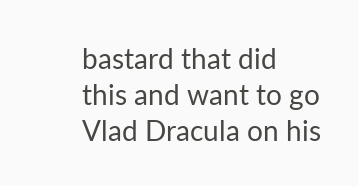bastard that did this and want to go Vlad Dracula on his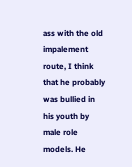ass with the old impalement route, I think that he probably was bullied in his youth by male role models. He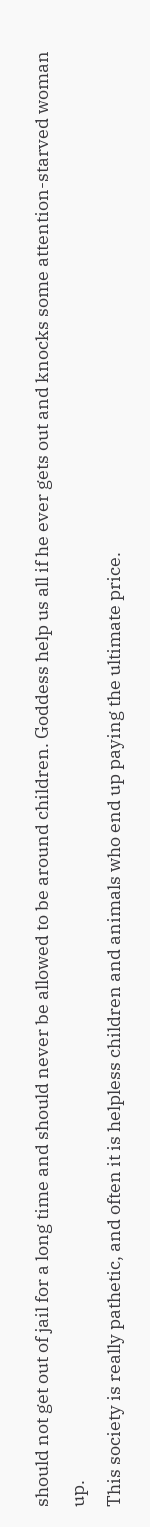should not get out of jail for a long time and should never be allowed to be around children. Goddess help us all if he ever gets out and knocks some attention-starved woman up.
This society is really pathetic, and often it is helpless children and animals who end up paying the ultimate price.